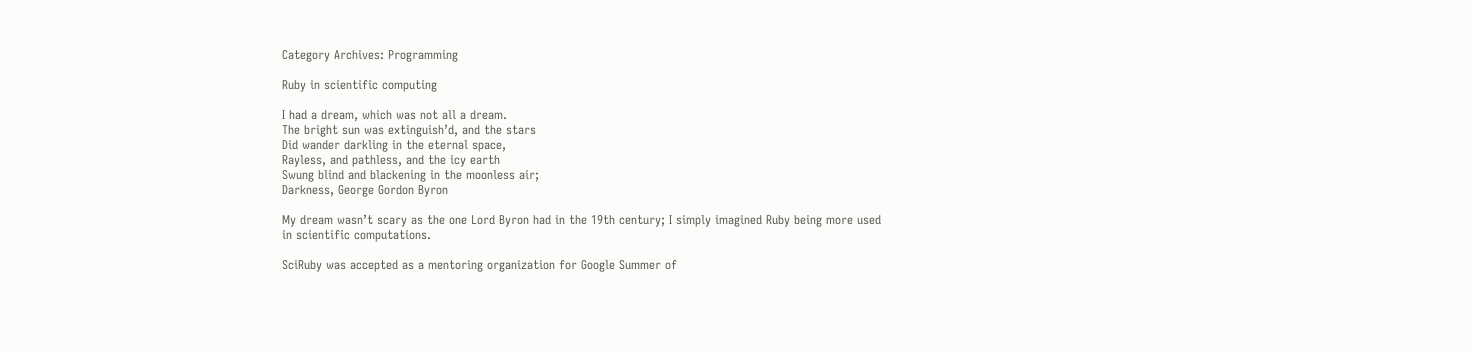Category Archives: Programming

Ruby in scientific computing

I had a dream, which was not all a dream.
The bright sun was extinguish’d, and the stars
Did wander darkling in the eternal space,
Rayless, and pathless, and the icy earth
Swung blind and blackening in the moonless air;
Darkness, George Gordon Byron

My dream wasn’t scary as the one Lord Byron had in the 19th century; I simply imagined Ruby being more used in scientific computations.

SciRuby was accepted as a mentoring organization for Google Summer of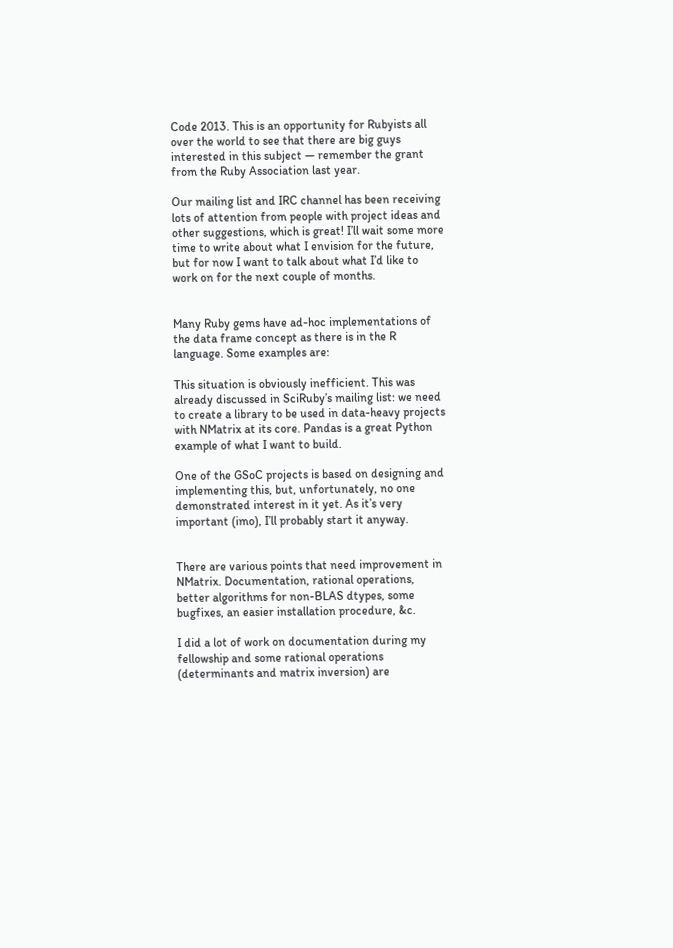Code 2013. This is an opportunity for Rubyists all over the world to see that there are big guys interested in this subject — remember the grant from the Ruby Association last year.

Our mailing list and IRC channel has been receiving lots of attention from people with project ideas and other suggestions, which is great! I’ll wait some more time to write about what I envision for the future, but for now I want to talk about what I’d like to work on for the next couple of months.


Many Ruby gems have ad-hoc implementations of the data frame concept as there is in the R language. Some examples are:

This situation is obviously inefficient. This was already discussed in SciRuby’s mailing list: we need to create a library to be used in data-heavy projects with NMatrix at its core. Pandas is a great Python example of what I want to build.

One of the GSoC projects is based on designing and implementing this, but, unfortunately, no one demonstrated interest in it yet. As it’s very important (imo), I’ll probably start it anyway.


There are various points that need improvement in NMatrix. Documentation, rational operations, better algorithms for non-BLAS dtypes, some bugfixes, an easier installation procedure, &c.

I did a lot of work on documentation during my fellowship and some rational operations (determinants and matrix inversion) are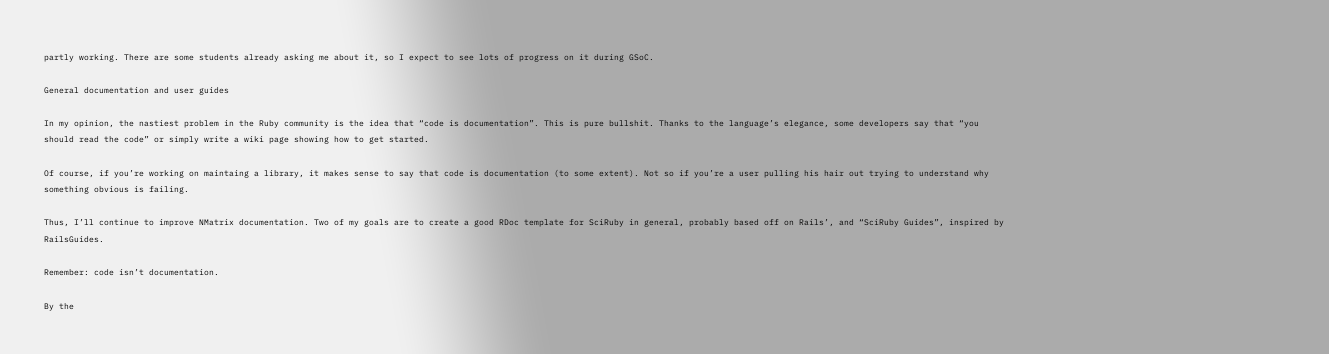partly working. There are some students already asking me about it, so I expect to see lots of progress on it during GSoC.

General documentation and user guides

In my opinion, the nastiest problem in the Ruby community is the idea that “code is documentation”. This is pure bullshit. Thanks to the language’s elegance, some developers say that “you should read the code” or simply write a wiki page showing how to get started.

Of course, if you’re working on maintaing a library, it makes sense to say that code is documentation (to some extent). Not so if you’re a user pulling his hair out trying to understand why something obvious is failing.

Thus, I’ll continue to improve NMatrix documentation. Two of my goals are to create a good RDoc template for SciRuby in general, probably based off on Rails’, and “SciRuby Guides”, inspired by RailsGuides.

Remember: code isn’t documentation.

By the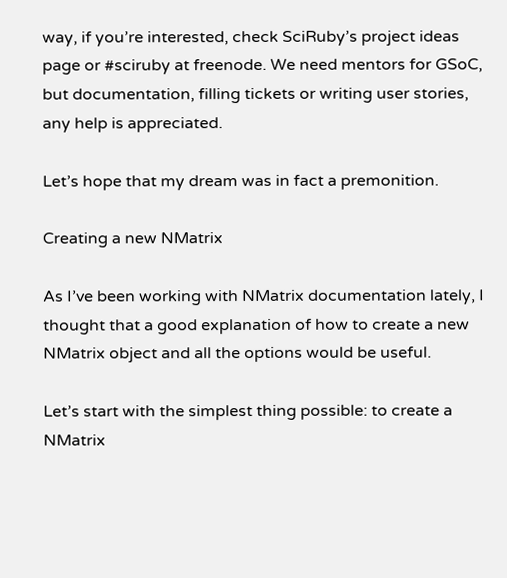way, if you’re interested, check SciRuby’s project ideas page or #sciruby at freenode. We need mentors for GSoC, but documentation, filling tickets or writing user stories, any help is appreciated.

Let’s hope that my dream was in fact a premonition.

Creating a new NMatrix

As I’ve been working with NMatrix documentation lately, I thought that a good explanation of how to create a new NMatrix object and all the options would be useful.

Let’s start with the simplest thing possible: to create a NMatrix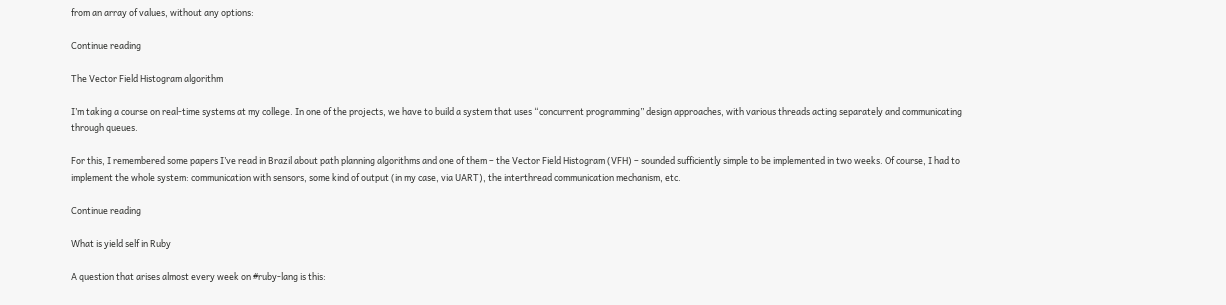from an array of values, without any options:

Continue reading

The Vector Field Histogram algorithm

I’m taking a course on real-time systems at my college. In one of the projects, we have to build a system that uses “concurrent programming” design approaches, with various threads acting separately and communicating through queues.

For this, I remembered some papers I’ve read in Brazil about path planning algorithms and one of them – the Vector Field Histogram (VFH) – sounded sufficiently simple to be implemented in two weeks. Of course, I had to implement the whole system: communication with sensors, some kind of output (in my case, via UART), the interthread communication mechanism, etc.

Continue reading

What is yield self in Ruby

A question that arises almost every week on #ruby-lang is this: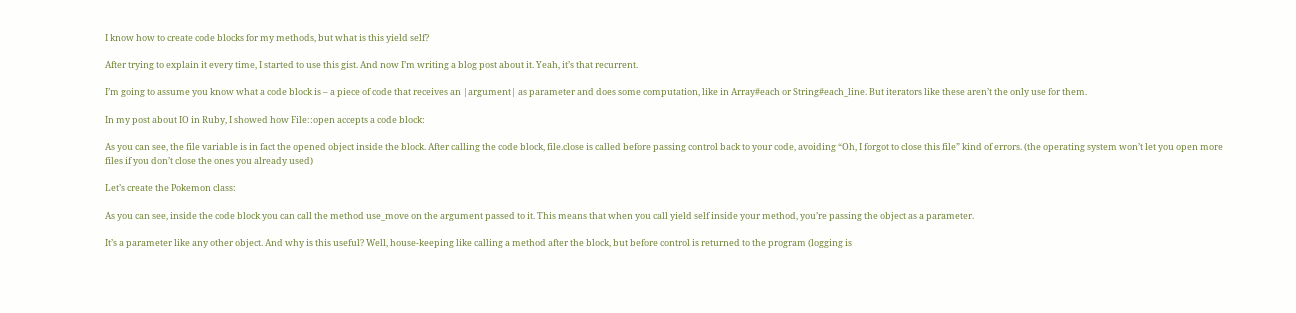I know how to create code blocks for my methods, but what is this yield self?

After trying to explain it every time, I started to use this gist. And now I’m writing a blog post about it. Yeah, it’s that recurrent.

I’m going to assume you know what a code block is – a piece of code that receives an |argument| as parameter and does some computation, like in Array#each or String#each_line. But iterators like these aren’t the only use for them.

In my post about IO in Ruby, I showed how File::open accepts a code block:

As you can see, the file variable is in fact the opened object inside the block. After calling the code block, file.close is called before passing control back to your code, avoiding “Oh, I forgot to close this file” kind of errors. (the operating system won’t let you open more files if you don’t close the ones you already used)

Let’s create the Pokemon class:

As you can see, inside the code block you can call the method use_move on the argument passed to it. This means that when you call yield self inside your method, you’re passing the object as a parameter.

It’s a parameter like any other object. And why is this useful? Well, house-keeping like calling a method after the block, but before control is returned to the program (logging is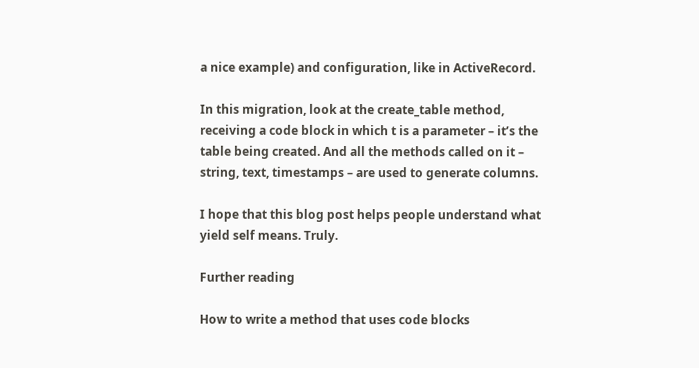a nice example) and configuration, like in ActiveRecord.

In this migration, look at the create_table method, receiving a code block in which t is a parameter – it’s the table being created. And all the methods called on it – string, text, timestamps – are used to generate columns.

I hope that this blog post helps people understand what yield self means. Truly.

Further reading

How to write a method that uses code blocks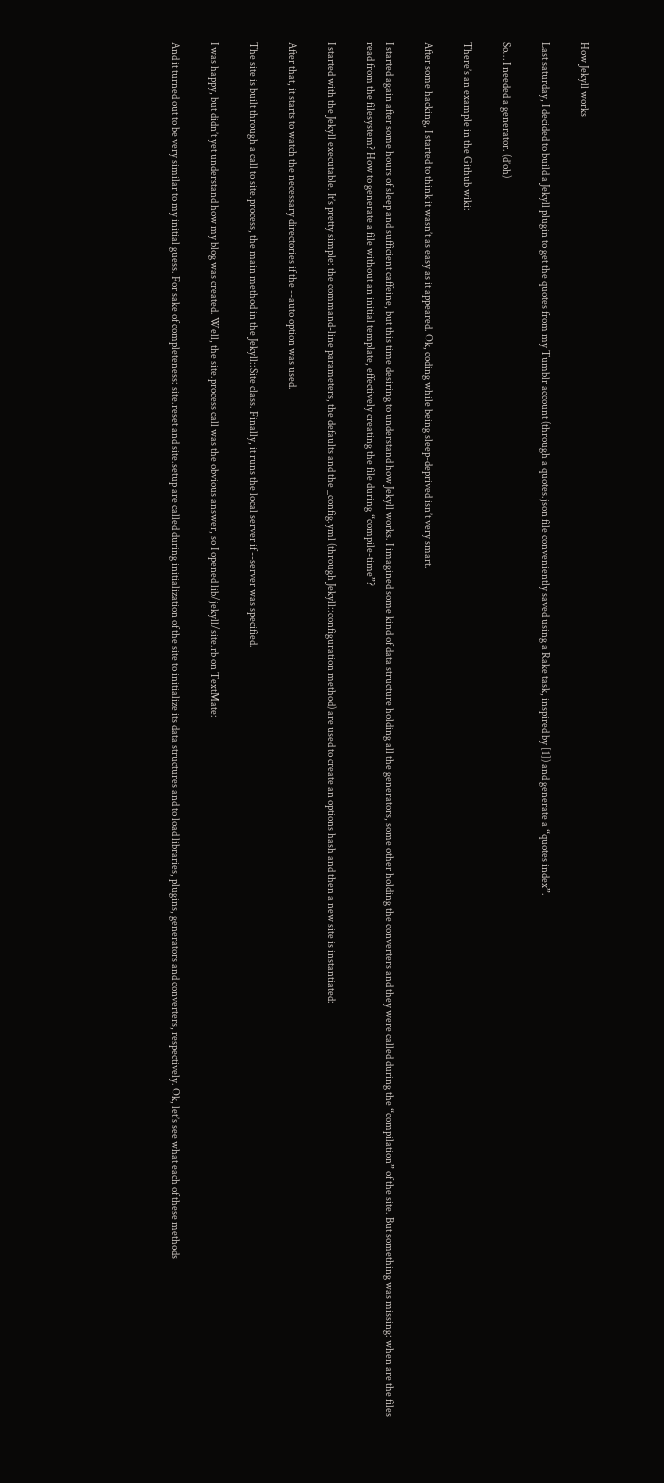How Jekyll works

Last saturday, I decided to build a Jekyll plugin to get the quotes from my Tumblr account (through a quotes.json file conveniently saved using a Rake task, inspired by [1]) and generate a “quotes index”.

So… I needed a generator. (d’oh)

There’s an example in the Github wiki:

After some hacking, I started to think it wasn’t as easy as it appeared. Ok, coding while being sleep-deprived isn’t very smart.

I started again after some hours of sleep and sufficient caffeine, but this time desiring to understand how Jekyll works. I imagined some kind of data structure holding all the generators, some other holding the converters and they were called during the “compilation” of the site. But something was missing: when are the files read from the filesystem? How to generate a file without an initial template, effectively creating the file during “compile-time”?

I started with the Jekyll executable. It’s pretty simple: the command-line parameters, the defaults and the _config.yml (through Jekyll::configuration method) are used to create an options hash and then a new site is instantiated:

After that, it starts to watch the necessary directories if the --auto option was used.

The site is built through a call to site.process, the main method in the Jekyll::Site class. Finally, it runs the local server if --server was specified.

I was happy, but didn’t yet understand how my blog was created. Well, the site.process call was the obvious answer, so I opened lib/jekyll/site.rb on TextMate:

And it turned out to be very similar to my initial guess. For sake of completeness: site.reset and site.setup are called during initialization of the site to initialize its data structures and to load libraries, plugins, generators and converters, respectively. Ok, let’s see what each of these methods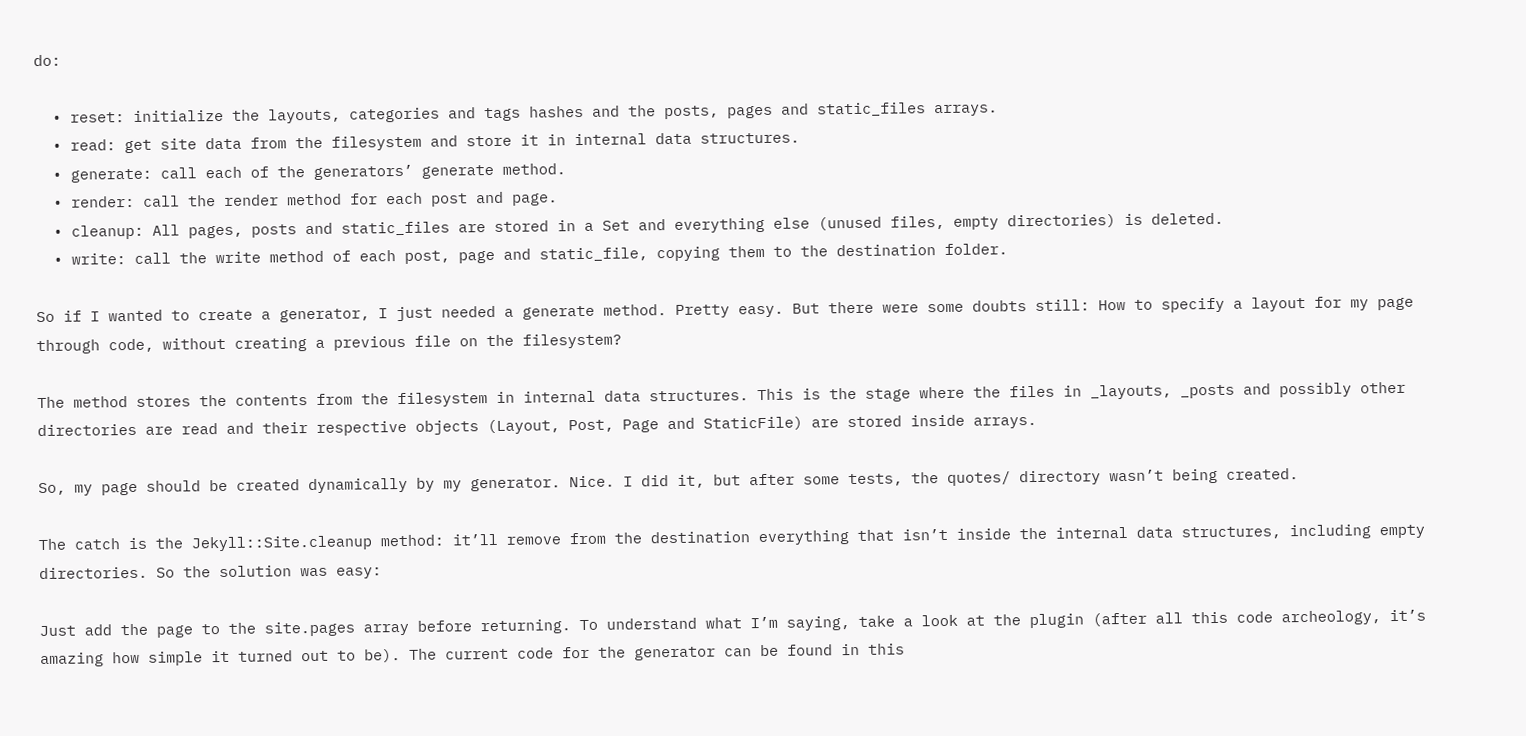do:

  • reset: initialize the layouts, categories and tags hashes and the posts, pages and static_files arrays.
  • read: get site data from the filesystem and store it in internal data structures.
  • generate: call each of the generators’ generate method.
  • render: call the render method for each post and page.
  • cleanup: All pages, posts and static_files are stored in a Set and everything else (unused files, empty directories) is deleted.
  • write: call the write method of each post, page and static_file, copying them to the destination folder.

So if I wanted to create a generator, I just needed a generate method. Pretty easy. But there were some doubts still: How to specify a layout for my page through code, without creating a previous file on the filesystem?

The method stores the contents from the filesystem in internal data structures. This is the stage where the files in _layouts, _posts and possibly other directories are read and their respective objects (Layout, Post, Page and StaticFile) are stored inside arrays.

So, my page should be created dynamically by my generator. Nice. I did it, but after some tests, the quotes/ directory wasn’t being created.

The catch is the Jekyll::Site.cleanup method: it’ll remove from the destination everything that isn’t inside the internal data structures, including empty directories. So the solution was easy:

Just add the page to the site.pages array before returning. To understand what I’m saying, take a look at the plugin (after all this code archeology, it’s amazing how simple it turned out to be). The current code for the generator can be found in this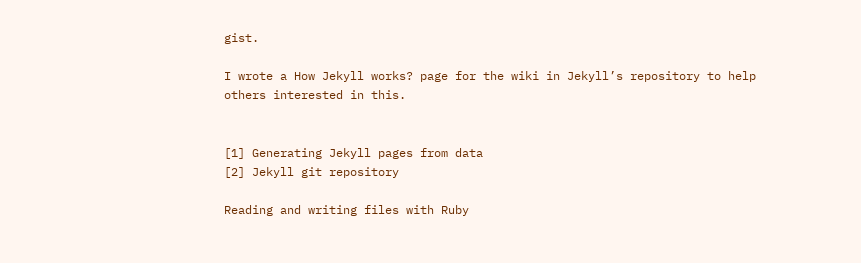gist.

I wrote a How Jekyll works? page for the wiki in Jekyll’s repository to help others interested in this.


[1] Generating Jekyll pages from data
[2] Jekyll git repository

Reading and writing files with Ruby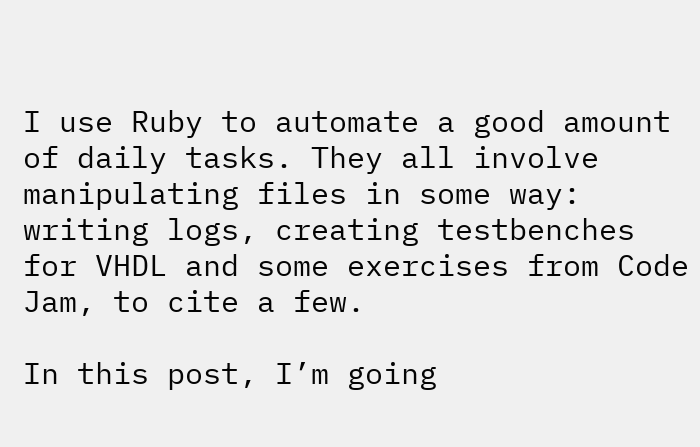I use Ruby to automate a good amount of daily tasks. They all involve manipulating files in some way: writing logs, creating testbenches for VHDL and some exercises from Code Jam, to cite a few.

In this post, I’m going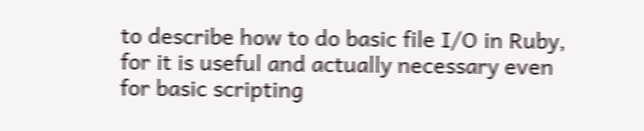to describe how to do basic file I/O in Ruby, for it is useful and actually necessary even for basic scripting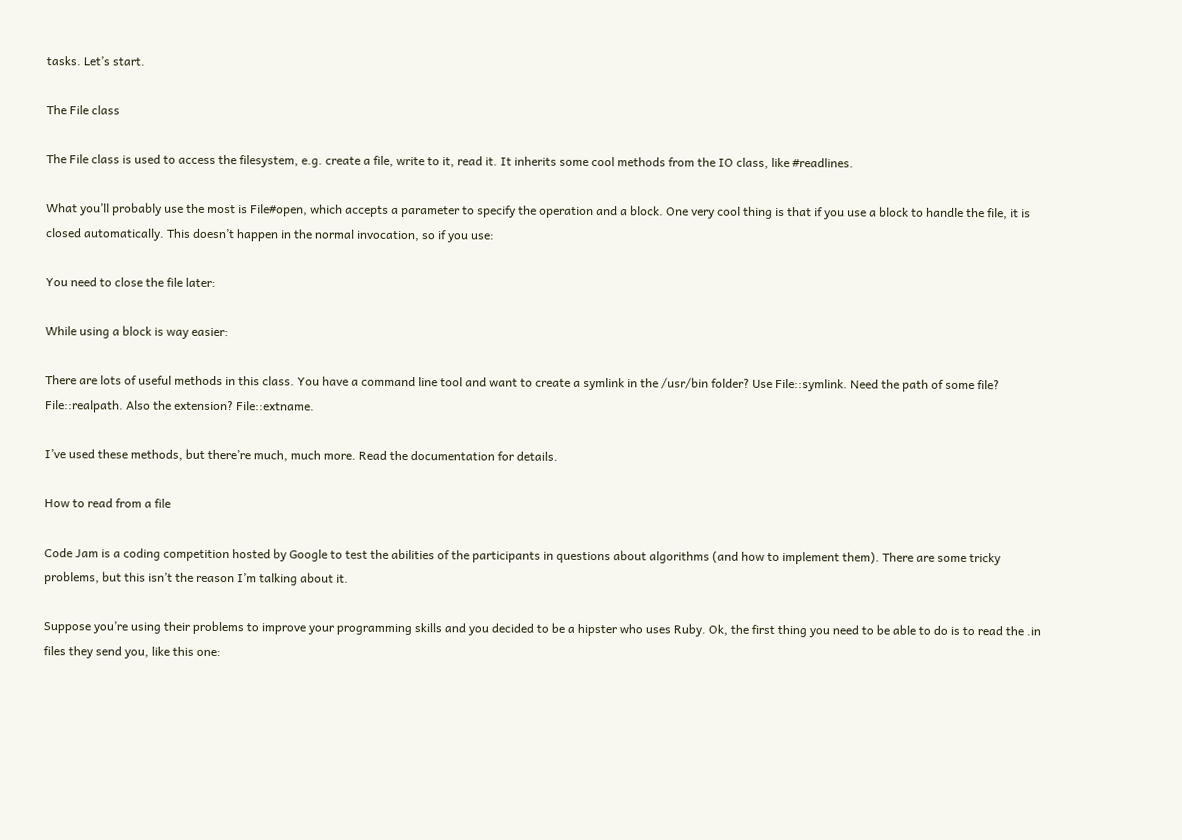tasks. Let’s start.

The File class

The File class is used to access the filesystem, e.g. create a file, write to it, read it. It inherits some cool methods from the IO class, like #readlines.

What you’ll probably use the most is File#open, which accepts a parameter to specify the operation and a block. One very cool thing is that if you use a block to handle the file, it is closed automatically. This doesn’t happen in the normal invocation, so if you use:

You need to close the file later:

While using a block is way easier:

There are lots of useful methods in this class. You have a command line tool and want to create a symlink in the /usr/bin folder? Use File::symlink. Need the path of some file? File::realpath. Also the extension? File::extname.

I’ve used these methods, but there’re much, much more. Read the documentation for details.

How to read from a file

Code Jam is a coding competition hosted by Google to test the abilities of the participants in questions about algorithms (and how to implement them). There are some tricky problems, but this isn’t the reason I’m talking about it.

Suppose you’re using their problems to improve your programming skills and you decided to be a hipster who uses Ruby. Ok, the first thing you need to be able to do is to read the .in files they send you, like this one: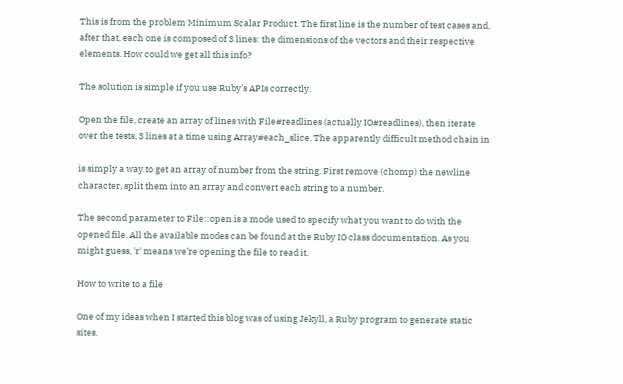This is from the problem Minimum Scalar Product. The first line is the number of test cases and, after that, each one is composed of 3 lines: the dimensions of the vectors and their respective elements. How could we get all this info?

The solution is simple if you use Ruby’s APIs correctly.

Open the file, create an array of lines with File#readlines (actually IO#readlines), then iterate over the tests, 3 lines at a time using Array#each_slice. The apparently difficult method chain in

is simply a way to get an array of number from the string. First remove (chomp) the newline character, split them into an array and convert each string to a number.

The second parameter to File::open is a mode used to specify what you want to do with the opened file. All the available modes can be found at the Ruby IO class documentation. As you might guess, 'r' means we’re opening the file to read it.

How to write to a file

One of my ideas when I started this blog was of using Jekyll, a Ruby program to generate static sites.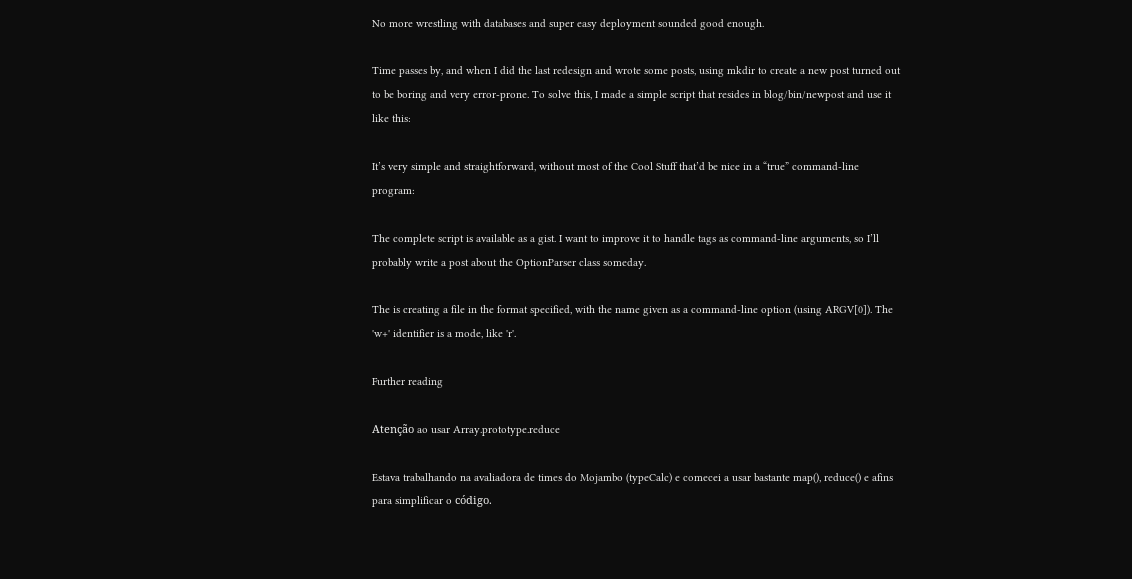No more wrestling with databases and super easy deployment sounded good enough.

Time passes by, and when I did the last redesign and wrote some posts, using mkdir to create a new post turned out to be boring and very error-prone. To solve this, I made a simple script that resides in blog/bin/newpost and use it like this:

It’s very simple and straightforward, without most of the Cool Stuff that’d be nice in a “true” command-line program:

The complete script is available as a gist. I want to improve it to handle tags as command-line arguments, so I’ll probably write a post about the OptionParser class someday.

The is creating a file in the format specified, with the name given as a command-line option (using ARGV[0]). The 'w+' identifier is a mode, like 'r'.

Further reading

Atenção ao usar Array.prototype.reduce

Estava trabalhando na avaliadora de times do Mojambo (typeCalc) e comecei a usar bastante map(), reduce() e afins para simplificar o código.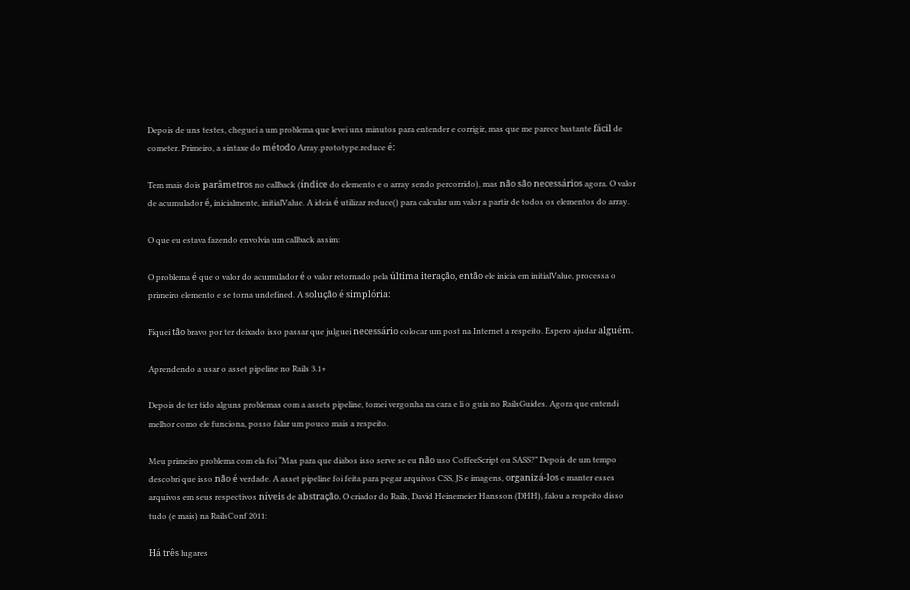Depois de uns testes, cheguei a um problema que levei uns minutos para entender e corrigir, mas que me parece bastante fácil de cometer. Primeiro, a sintaxe do método Array.prototype.reduce é:

Tem mais dois parâmetros no callback (índice do elemento e o array sendo percorrido), mas não são necessários agora. O valor de acumulador é, inicialmente, initialValue. A ideia é utilizar reduce() para calcular um valor a partir de todos os elementos do array.

O que eu estava fazendo envolvia um callback assim:

O problema é que o valor do acumulador é o valor retornado pela última iteração, então ele inicia em initialValue, processa o primeiro elemento e se torna undefined. A solução é simplória:

Fiquei tão bravo por ter deixado isso passar que julguei necessário colocar um post na Internet a respeito. Espero ajudar alguém.

Aprendendo a usar o asset pipeline no Rails 3.1+

Depois de ter tido alguns problemas com a assets pipeline, tomei vergonha na cara e li o guia no RailsGuides. Agora que entendi melhor como ele funciona, posso falar um pouco mais a respeito.

Meu primeiro problema com ela foi “Mas para que diabos isso serve se eu não uso CoffeeScript ou SASS?” Depois de um tempo descobri que isso não é verdade. A asset pipeline foi feita para pegar arquivos CSS, JS e imagens, organizá-los e manter esses arquivos em seus respectivos níveis de abstração. O criador do Rails, David Heinemeier Hansson (DHH), falou a respeito disso tudo (e mais) na RailsConf 2011:

Há três lugares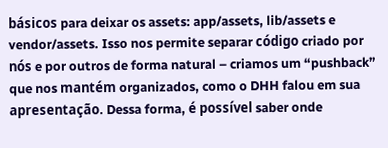básicos para deixar os assets: app/assets, lib/assets e vendor/assets. Isso nos permite separar código criado por nós e por outros de forma natural – criamos um “pushback” que nos mantém organizados, como o DHH falou em sua apresentação. Dessa forma, é possível saber onde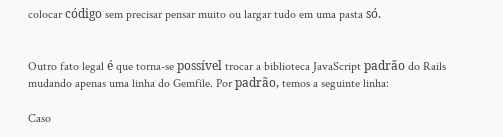colocar código sem precisar pensar muito ou largar tudo em uma pasta só.


Outro fato legal é que torna-se possível trocar a biblioteca JavaScript padrão do Rails mudando apenas uma linha do Gemfile. Por padrão, temos a seguinte linha:

Caso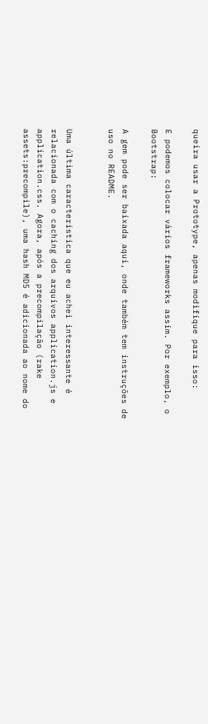queira usar a Prototype, apenas modifique para isso:

E podemos colocar vários frameworks assim. Por exemplo, o Bootstrap:

A gem pode ser baixada aqui, onde também tem instruções de uso no README.


Uma última característica que eu achei interessante é relacionada com o caching dos arquivos application.js e application.css. Agora, após a precompilação (rake assets:precompile), uma hash MD5 é adicionada ao nome do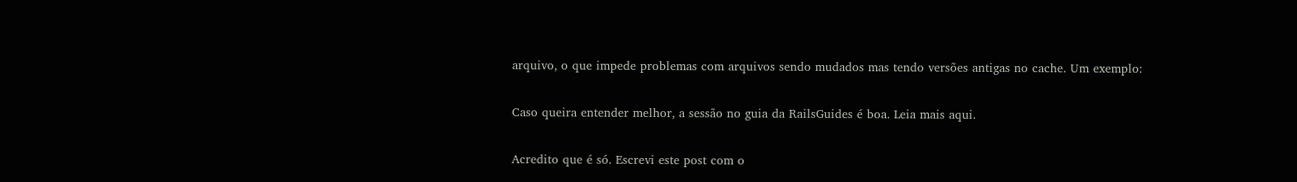arquivo, o que impede problemas com arquivos sendo mudados mas tendo versões antigas no cache. Um exemplo:

Caso queira entender melhor, a sessão no guia da RailsGuides é boa. Leia mais aqui.

Acredito que é só. Escrevi este post com o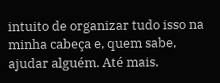intuito de organizar tudo isso na minha cabeça e, quem sabe, ajudar alguém. Até mais.